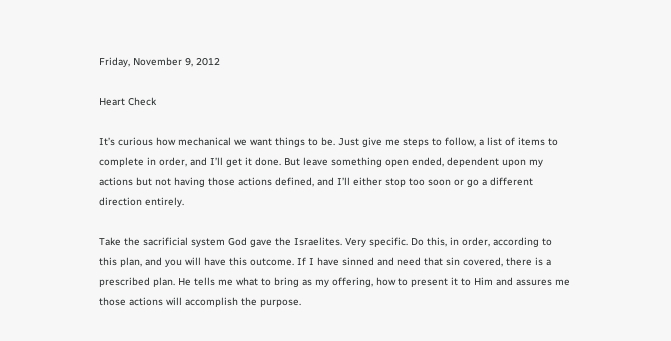Friday, November 9, 2012

Heart Check

It’s curious how mechanical we want things to be. Just give me steps to follow, a list of items to complete in order, and I’ll get it done. But leave something open ended, dependent upon my actions but not having those actions defined, and I’ll either stop too soon or go a different direction entirely.

Take the sacrificial system God gave the Israelites. Very specific. Do this, in order, according to this plan, and you will have this outcome. If I have sinned and need that sin covered, there is a prescribed plan. He tells me what to bring as my offering, how to present it to Him and assures me those actions will accomplish the purpose.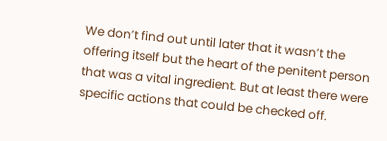We don’t find out until later that it wasn’t the offering itself but the heart of the penitent person that was a vital ingredient. But at least there were specific actions that could be checked off.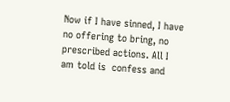Now if I have sinned, I have no offering to bring, no prescribed actions. All I am told is  confess and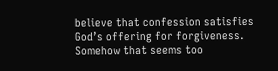believe that confession satisfies God’s offering for forgiveness. Somehow that seems too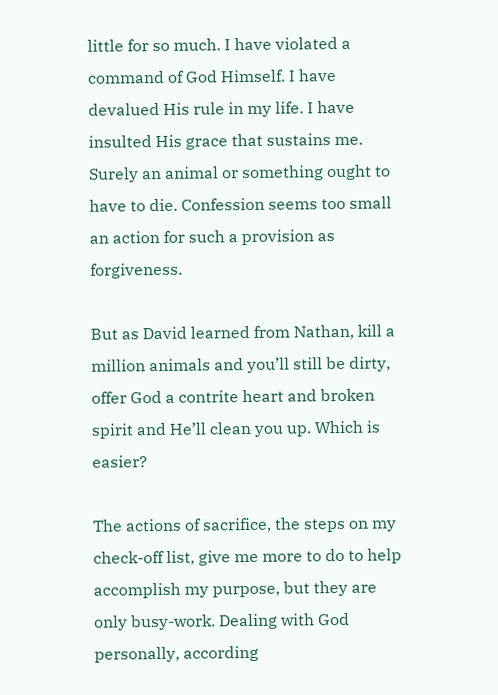little for so much. I have violated a command of God Himself. I have devalued His rule in my life. I have insulted His grace that sustains me. Surely an animal or something ought to have to die. Confession seems too small an action for such a provision as forgiveness.

But as David learned from Nathan, kill a million animals and you’ll still be dirty, offer God a contrite heart and broken spirit and He’ll clean you up. Which is easier?

The actions of sacrifice, the steps on my check-off list, give me more to do to help accomplish my purpose, but they are only busy-work. Dealing with God personally, according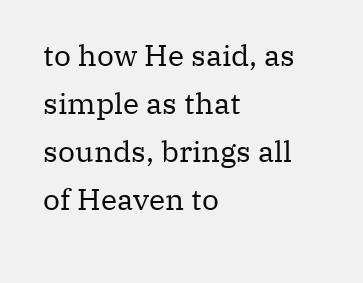to how He said, as simple as that sounds, brings all of Heaven to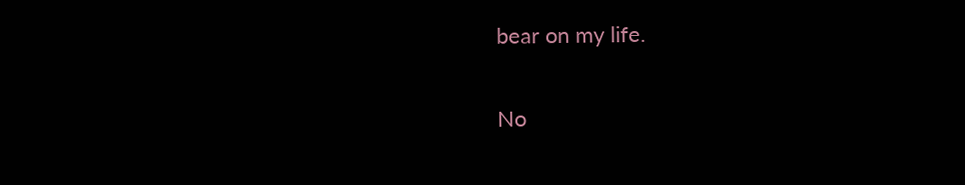bear on my life.

No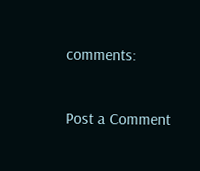comments:

Post a Comment